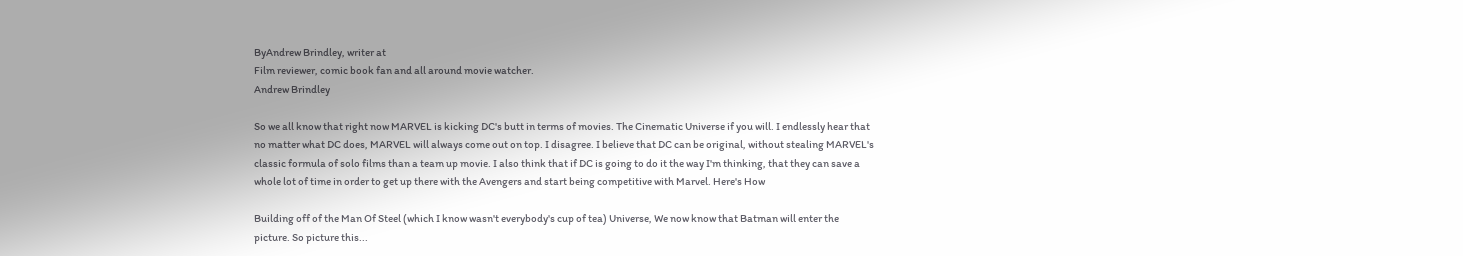ByAndrew Brindley, writer at
Film reviewer, comic book fan and all around movie watcher.
Andrew Brindley

So we all know that right now MARVEL is kicking DC's butt in terms of movies. The Cinematic Universe if you will. I endlessly hear that no matter what DC does, MARVEL will always come out on top. I disagree. I believe that DC can be original, without stealing MARVEL's classic formula of solo films than a team up movie. I also think that if DC is going to do it the way I'm thinking, that they can save a whole lot of time in order to get up there with the Avengers and start being competitive with Marvel. Here's How

Building off of the Man Of Steel (which I know wasn't everybody's cup of tea) Universe, We now know that Batman will enter the picture. So picture this...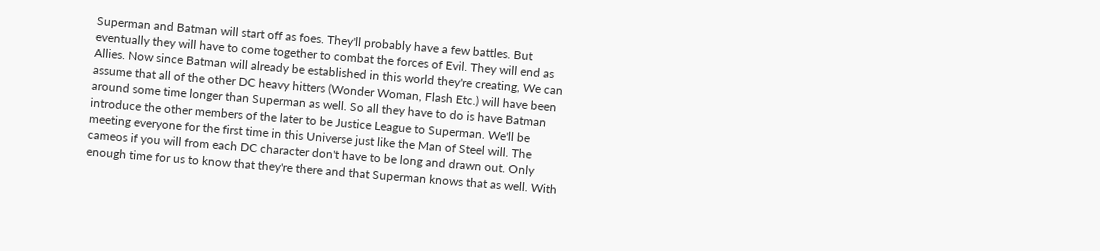Superman and Batman will start off as foes. They'll probably have a few battles. But eventually they will have to come together to combat the forces of Evil. They will end as Allies. Now since Batman will already be established in this world they're creating, We can assume that all of the other DC heavy hitters (Wonder Woman, Flash Etc.) will have been around some time longer than Superman as well. So all they have to do is have Batman introduce the other members of the later to be Justice League to Superman. We'll be meeting everyone for the first time in this Universe just like the Man of Steel will. The cameos if you will from each DC character don't have to be long and drawn out. Only enough time for us to know that they're there and that Superman knows that as well. With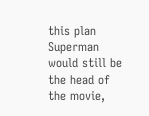this plan Superman would still be the head of the movie,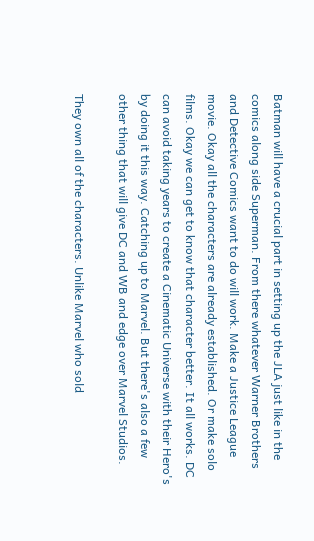Batman will have a crucial part in setting up the JLA just like in the comics along side Superman. From there whatever Warner Brothers and Detective Comics want to do will work. Make a Justice League movie. Okay all the characters are already established. Or make solo films. Okay we can get to know that character better. It all works. DC can avoid taking years to create a Cinematic Universe with their Hero's by doing it this way. Catching up to Marvel. But there's also a few other thing that will give DC and WB and edge over Marvel Studios.

They own all of the characters. Unlike Marvel who sold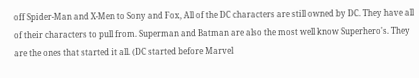off Spider-Man and X-Men to Sony and Fox, All of the DC characters are still owned by DC. They have all of their characters to pull from. Superman and Batman are also the most well know Superhero's. They are the ones that started it all. (DC started before Marvel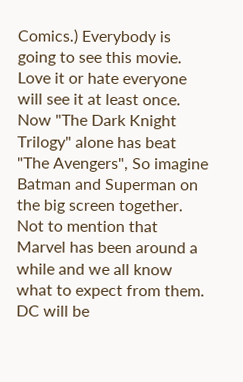Comics.) Everybody is going to see this movie. Love it or hate everyone will see it at least once. Now "The Dark Knight Trilogy" alone has beat "The Avengers", So imagine Batman and Superman on the big screen together. Not to mention that Marvel has been around a while and we all know what to expect from them. DC will be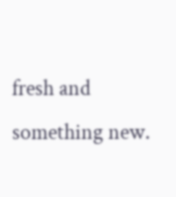fresh and something new.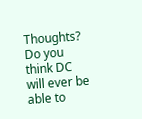Thoughts? Do you think DC will ever be able to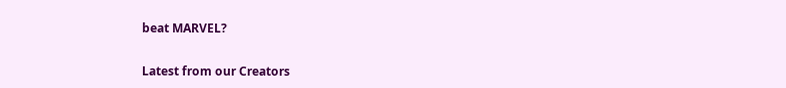beat MARVEL?


Latest from our Creators